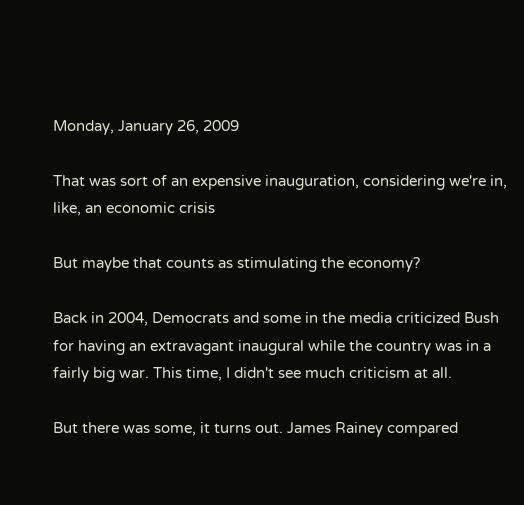Monday, January 26, 2009

That was sort of an expensive inauguration, considering we're in, like, an economic crisis

But maybe that counts as stimulating the economy?

Back in 2004, Democrats and some in the media criticized Bush for having an extravagant inaugural while the country was in a fairly big war. This time, I didn't see much criticism at all.

But there was some, it turns out. James Rainey compared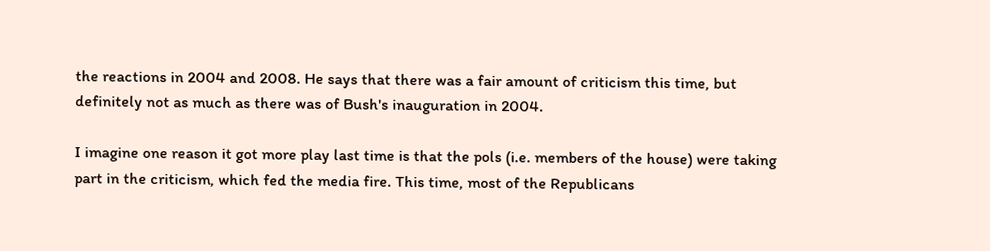the reactions in 2004 and 2008. He says that there was a fair amount of criticism this time, but definitely not as much as there was of Bush's inauguration in 2004.

I imagine one reason it got more play last time is that the pols (i.e. members of the house) were taking part in the criticism, which fed the media fire. This time, most of the Republicans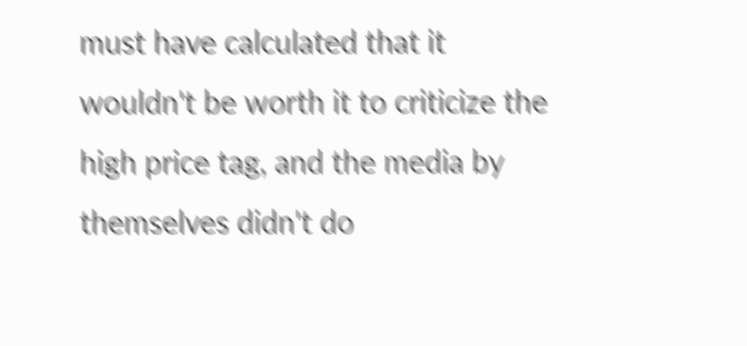must have calculated that it wouldn't be worth it to criticize the high price tag, and the media by themselves didn't do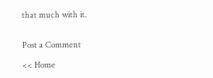that much with it.


Post a Comment

<< Home